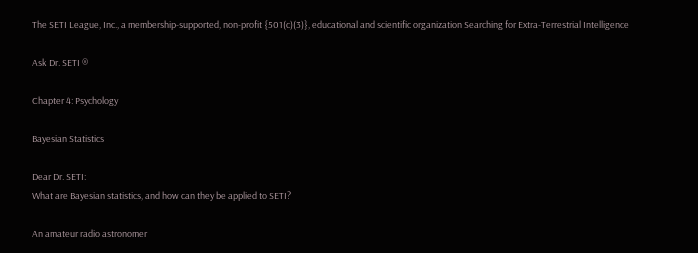The SETI League, Inc., a membership-supported, non-profit {501(c)(3)}, educational and scientific organization Searching for Extra-Terrestrial Intelligence

Ask Dr. SETI ®

Chapter 4: Psychology

Bayesian Statistics

Dear Dr. SETI:
What are Bayesian statistics, and how can they be applied to SETI?

An amateur radio astronomer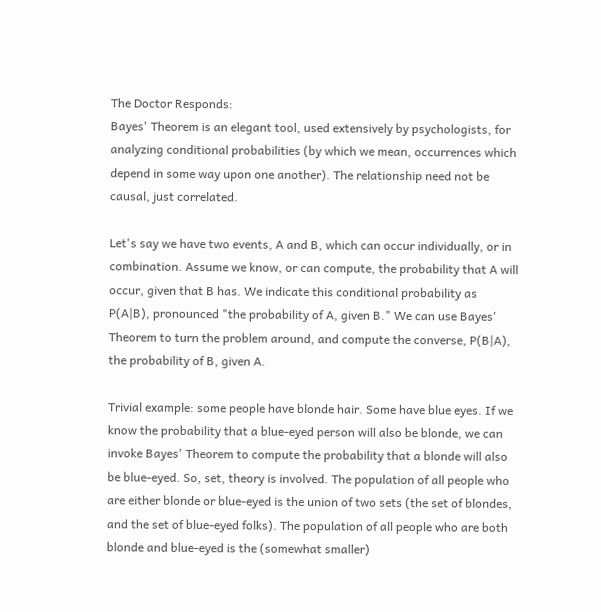The Doctor Responds:
Bayes' Theorem is an elegant tool, used extensively by psychologists, for analyzing conditional probabilities (by which we mean, occurrences which depend in some way upon one another). The relationship need not be causal, just correlated.

Let's say we have two events, A and B, which can occur individually, or in combination. Assume we know, or can compute, the probability that A will occur, given that B has. We indicate this conditional probability as P(A|B), pronounced "the probability of A, given B." We can use Bayes' Theorem to turn the problem around, and compute the converse, P(B|A), the probability of B, given A.

Trivial example: some people have blonde hair. Some have blue eyes. If we know the probability that a blue-eyed person will also be blonde, we can invoke Bayes' Theorem to compute the probability that a blonde will also be blue-eyed. So, set, theory is involved. The population of all people who are either blonde or blue-eyed is the union of two sets (the set of blondes, and the set of blue-eyed folks). The population of all people who are both blonde and blue-eyed is the (somewhat smaller)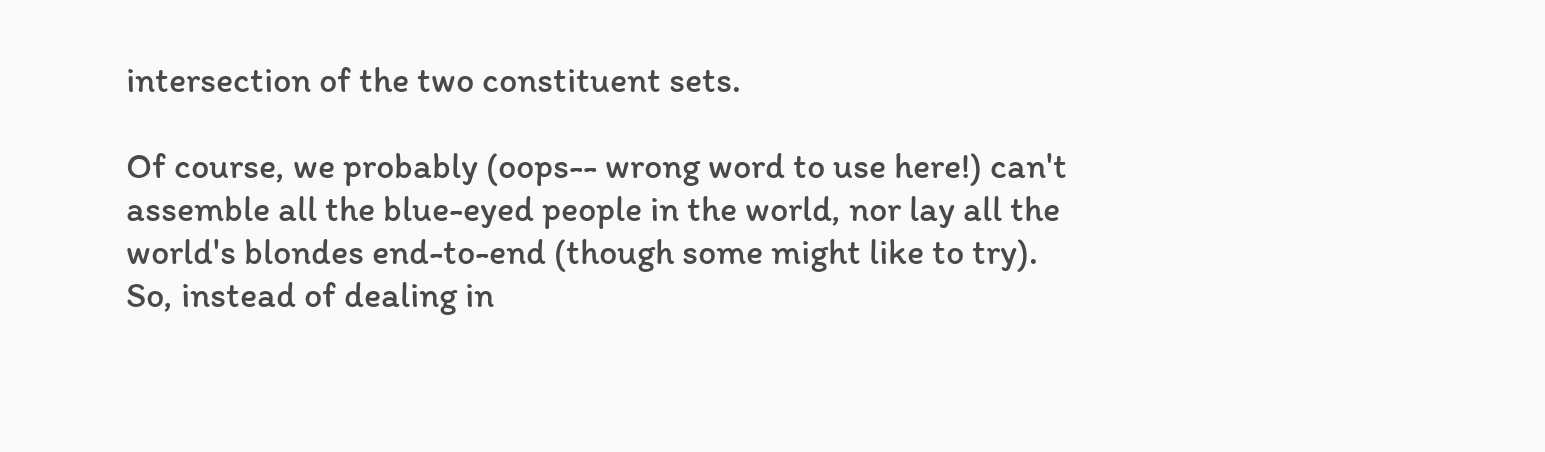intersection of the two constituent sets.

Of course, we probably (oops-- wrong word to use here!) can't assemble all the blue-eyed people in the world, nor lay all the world's blondes end-to-end (though some might like to try). So, instead of dealing in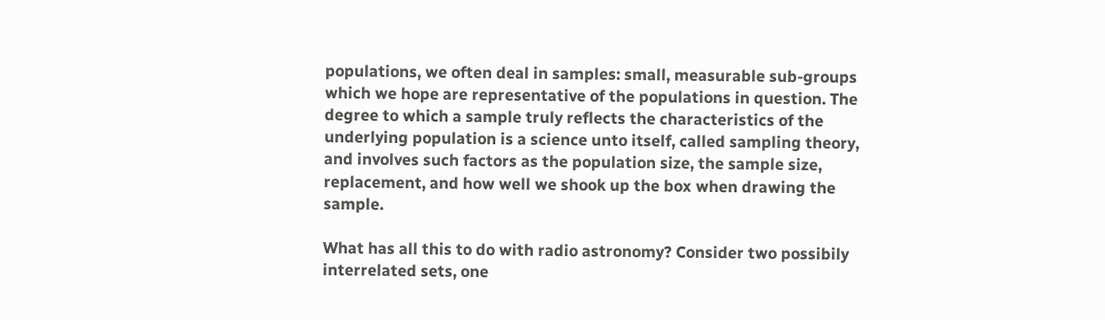populations, we often deal in samples: small, measurable sub-groups which we hope are representative of the populations in question. The degree to which a sample truly reflects the characteristics of the underlying population is a science unto itself, called sampling theory, and involves such factors as the population size, the sample size, replacement, and how well we shook up the box when drawing the sample.

What has all this to do with radio astronomy? Consider two possibily interrelated sets, one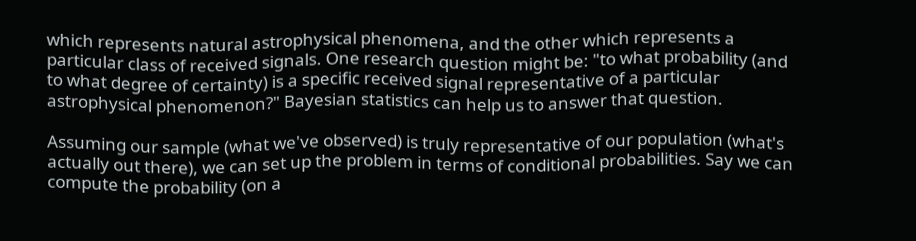which represents natural astrophysical phenomena, and the other which represents a particular class of received signals. One research question might be: "to what probability (and to what degree of certainty) is a specific received signal representative of a particular astrophysical phenomenon?" Bayesian statistics can help us to answer that question.

Assuming our sample (what we've observed) is truly representative of our population (what's actually out there), we can set up the problem in terms of conditional probabilities. Say we can compute the probability (on a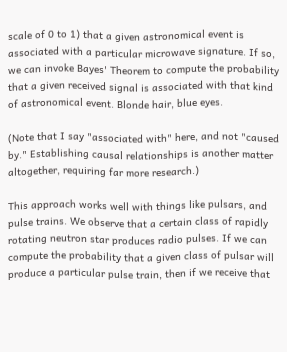scale of 0 to 1) that a given astronomical event is associated with a particular microwave signature. If so, we can invoke Bayes' Theorem to compute the probability that a given received signal is associated with that kind of astronomical event. Blonde hair, blue eyes.

(Note that I say "associated with" here, and not "caused by." Establishing causal relationships is another matter altogether, requiring far more research.)

This approach works well with things like pulsars, and pulse trains. We observe that a certain class of rapidly rotating neutron star produces radio pulses. If we can compute the probability that a given class of pulsar will produce a particular pulse train, then if we receive that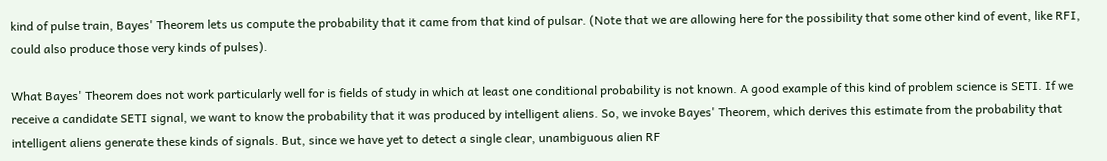kind of pulse train, Bayes' Theorem lets us compute the probability that it came from that kind of pulsar. (Note that we are allowing here for the possibility that some other kind of event, like RFI, could also produce those very kinds of pulses).

What Bayes' Theorem does not work particularly well for is fields of study in which at least one conditional probability is not known. A good example of this kind of problem science is SETI. If we receive a candidate SETI signal, we want to know the probability that it was produced by intelligent aliens. So, we invoke Bayes' Theorem, which derives this estimate from the probability that intelligent aliens generate these kinds of signals. But, since we have yet to detect a single clear, unambiguous alien RF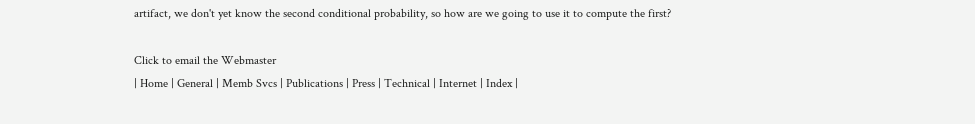artifact, we don't yet know the second conditional probability, so how are we going to use it to compute the first?

Click to email the Webmaster
| Home | General | Memb Svcs | Publications | Press | Technical | Internet | Index |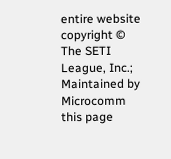entire website copyright © The SETI League, Inc.; Maintained by Microcomm
this page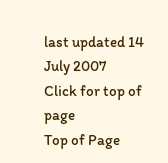last updated 14 July 2007
Click for top of page
Top of Page